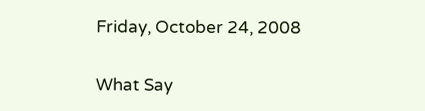Friday, October 24, 2008

What Say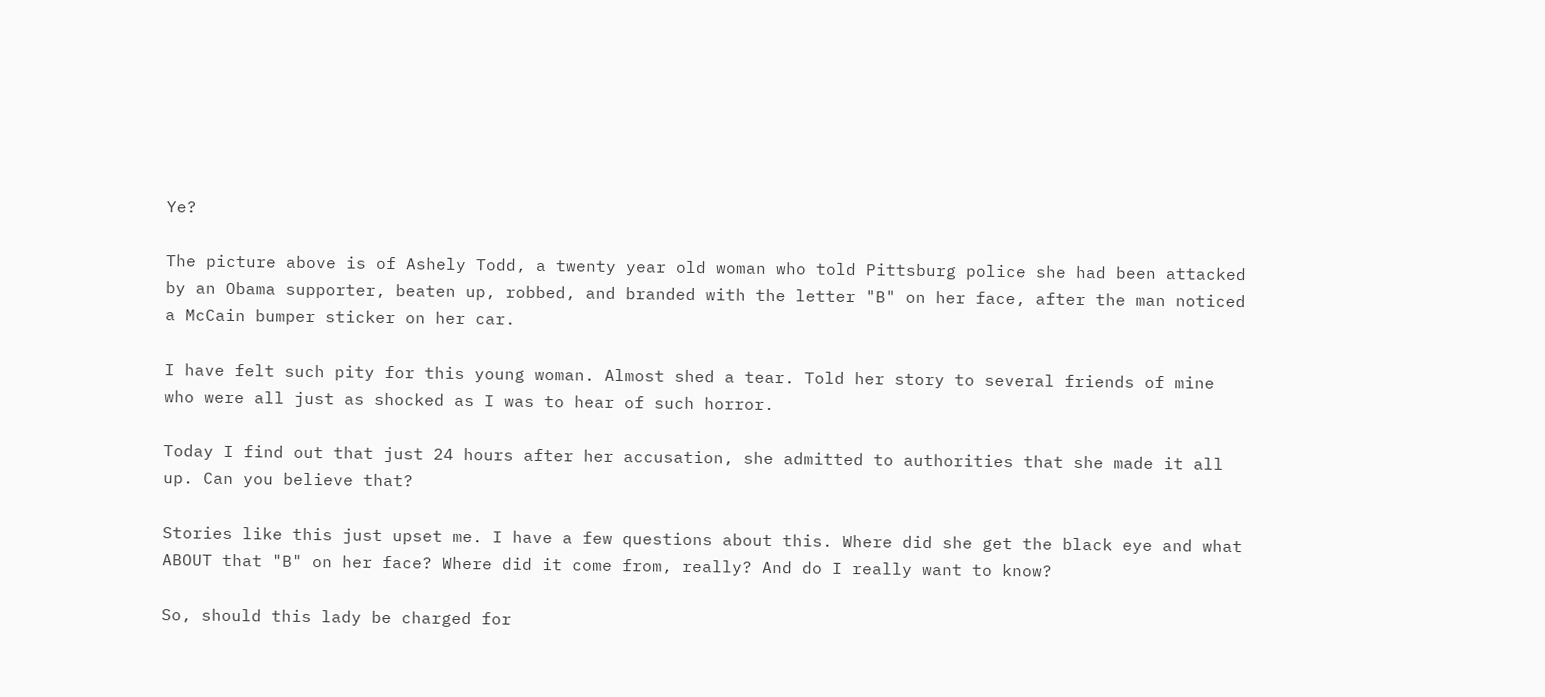Ye?

The picture above is of Ashely Todd, a twenty year old woman who told Pittsburg police she had been attacked by an Obama supporter, beaten up, robbed, and branded with the letter "B" on her face, after the man noticed a McCain bumper sticker on her car.

I have felt such pity for this young woman. Almost shed a tear. Told her story to several friends of mine who were all just as shocked as I was to hear of such horror.

Today I find out that just 24 hours after her accusation, she admitted to authorities that she made it all up. Can you believe that?

Stories like this just upset me. I have a few questions about this. Where did she get the black eye and what ABOUT that "B" on her face? Where did it come from, really? And do I really want to know?

So, should this lady be charged for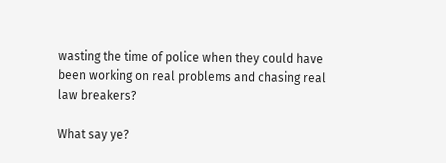wasting the time of police when they could have been working on real problems and chasing real law breakers?

What say ye?